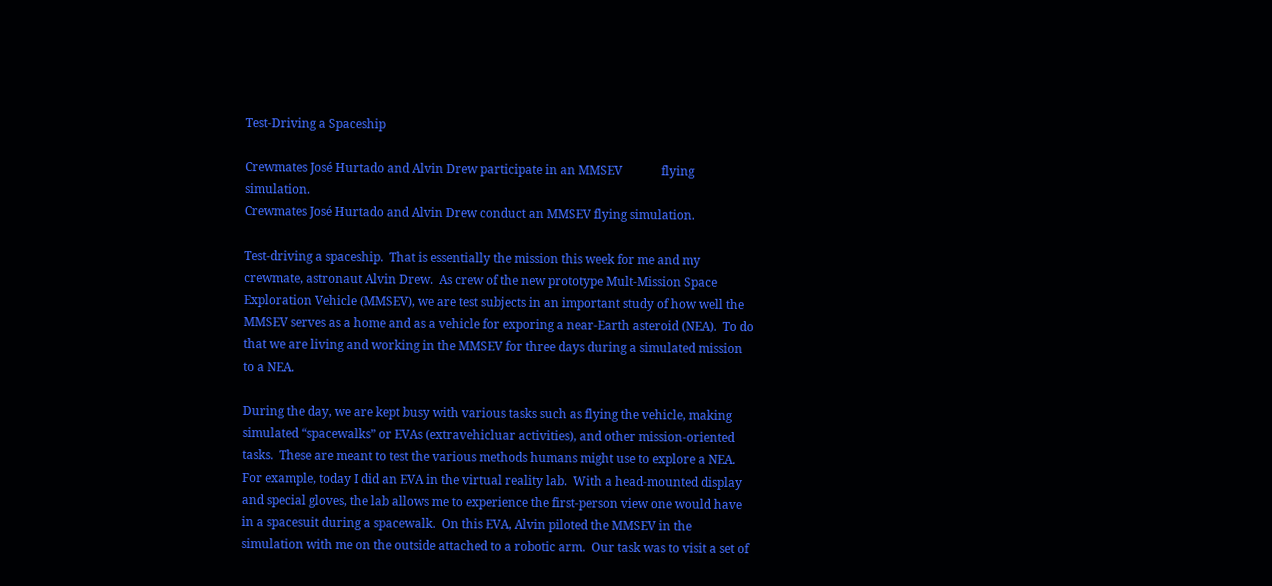Test-Driving a Spaceship

Crewmates José Hurtado and Alvin Drew participate in an MMSEV             flying simulation.
Crewmates José Hurtado and Alvin Drew conduct an MMSEV flying simulation.

Test-driving a spaceship.  That is essentially the mission this week for me and my crewmate, astronaut Alvin Drew.  As crew of the new prototype Mult-Mission Space Exploration Vehicle (MMSEV), we are test subjects in an important study of how well the MMSEV serves as a home and as a vehicle for exporing a near-Earth asteroid (NEA).  To do that we are living and working in the MMSEV for three days during a simulated mission to a NEA.

During the day, we are kept busy with various tasks such as flying the vehicle, making simulated “spacewalks” or EVAs (extravehicluar activities), and other mission-oriented tasks.  These are meant to test the various methods humans might use to explore a NEA.  For example, today I did an EVA in the virtual reality lab.  With a head-mounted display and special gloves, the lab allows me to experience the first-person view one would have in a spacesuit during a spacewalk.  On this EVA, Alvin piloted the MMSEV in the simulation with me on the outside attached to a robotic arm.  Our task was to visit a set of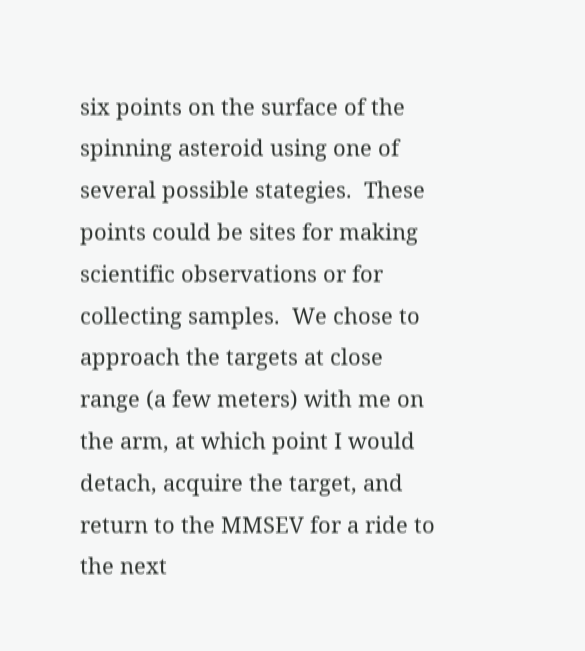six points on the surface of the spinning asteroid using one of several possible stategies.  These points could be sites for making scientific observations or for collecting samples.  We chose to approach the targets at close range (a few meters) with me on the arm, at which point I would detach, acquire the target, and return to the MMSEV for a ride to the next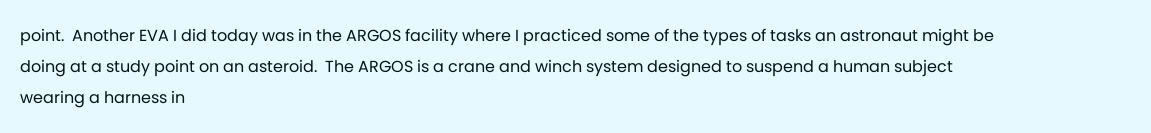point.  Another EVA I did today was in the ARGOS facility where I practiced some of the types of tasks an astronaut might be doing at a study point on an asteroid.  The ARGOS is a crane and winch system designed to suspend a human subject wearing a harness in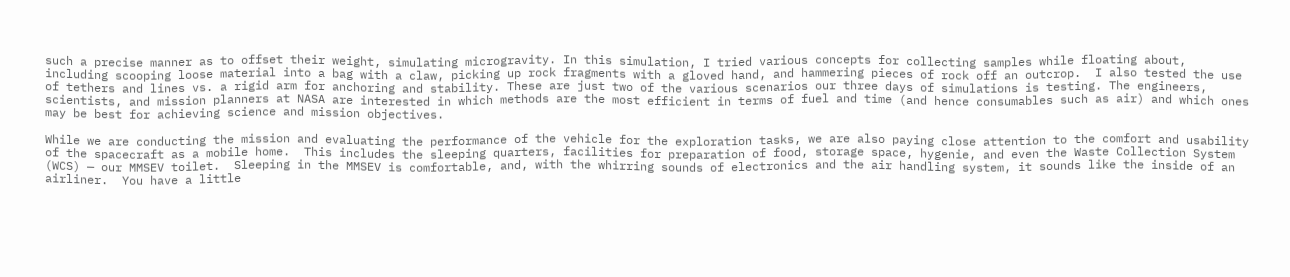such a precise manner as to offset their weight, simulating microgravity. In this simulation, I tried various concepts for collecting samples while floating about, including scooping loose material into a bag with a claw, picking up rock fragments with a gloved hand, and hammering pieces of rock off an outcrop.  I also tested the use of tethers and lines vs. a rigid arm for anchoring and stability. These are just two of the various scenarios our three days of simulations is testing. The engineers, scientists, and mission planners at NASA are interested in which methods are the most efficient in terms of fuel and time (and hence consumables such as air) and which ones may be best for achieving science and mission objectives.

While we are conducting the mission and evaluating the performance of the vehicle for the exploration tasks, we are also paying close attention to the comfort and usability of the spacecraft as a mobile home.  This includes the sleeping quarters, facilities for preparation of food, storage space, hygenie, and even the Waste Collection System (WCS) — our MMSEV toilet.  Sleeping in the MMSEV is comfortable, and, with the whirring sounds of electronics and the air handling system, it sounds like the inside of an airliner.  You have a little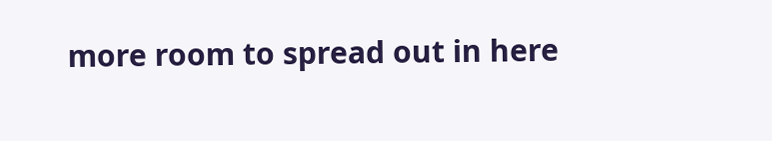more room to spread out in here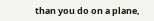than you do on a plane,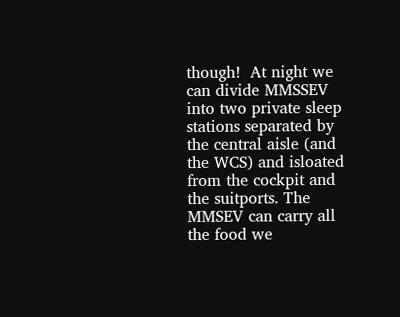though!  At night we can divide MMSSEV into two private sleep stations separated by the central aisle (and the WCS) and isloated from the cockpit and the suitports. The MMSEV can carry all the food we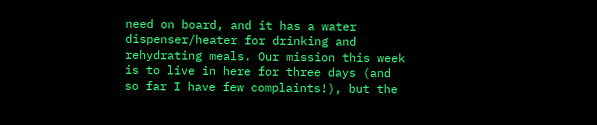need on board, and it has a water dispenser/heater for drinking and rehydrating meals. Our mission this week is to live in here for three days (and so far I have few complaints!), but the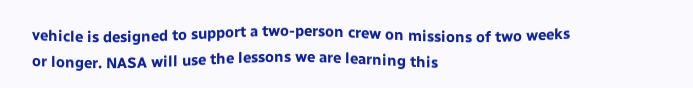vehicle is designed to support a two-person crew on missions of two weeks or longer. NASA will use the lessons we are learning this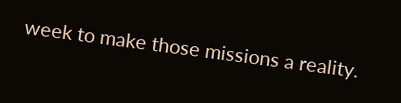week to make those missions a reality.